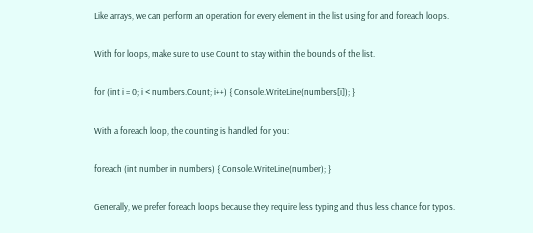Like arrays, we can perform an operation for every element in the list using for and foreach loops.

With for loops, make sure to use Count to stay within the bounds of the list.

for (int i = 0; i < numbers.Count; i++) { Console.WriteLine(numbers[i]); }

With a foreach loop, the counting is handled for you:

foreach (int number in numbers) { Console.WriteLine(number); }

Generally, we prefer foreach loops because they require less typing and thus less chance for typos.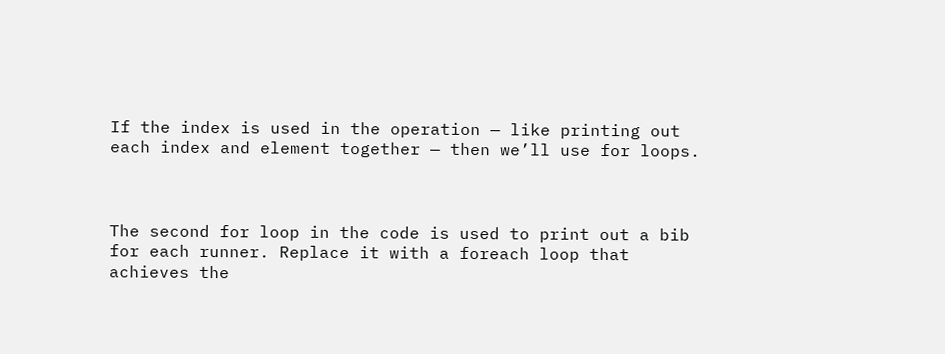If the index is used in the operation — like printing out each index and element together — then we’ll use for loops.



The second for loop in the code is used to print out a bib for each runner. Replace it with a foreach loop that achieves the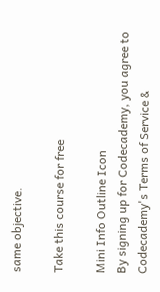same objective.

Take this course for free

Mini Info Outline Icon
By signing up for Codecademy, you agree to Codecademy's Terms of Service &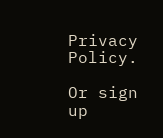Privacy Policy.

Or sign up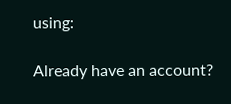using:

Already have an account?